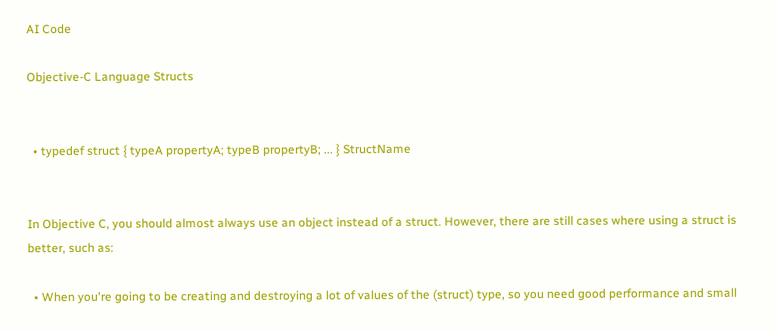AI Code

Objective-C Language Structs


  • typedef struct { typeA propertyA; typeB propertyB; ... } StructName


In Objective C, you should almost always use an object instead of a struct. However, there are still cases where using a struct is better, such as:

  • When you're going to be creating and destroying a lot of values of the (struct) type, so you need good performance and small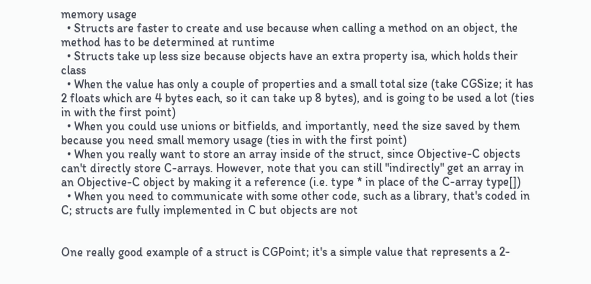memory usage
  • Structs are faster to create and use because when calling a method on an object, the method has to be determined at runtime
  • Structs take up less size because objects have an extra property isa, which holds their class
  • When the value has only a couple of properties and a small total size (take CGSize; it has 2 floats which are 4 bytes each, so it can take up 8 bytes), and is going to be used a lot (ties in with the first point)
  • When you could use unions or bitfields, and importantly, need the size saved by them because you need small memory usage (ties in with the first point)
  • When you really want to store an array inside of the struct, since Objective-C objects can't directly store C-arrays. However, note that you can still "indirectly" get an array in an Objective-C object by making it a reference (i.e. type * in place of the C-array type[])
  • When you need to communicate with some other code, such as a library, that's coded in C; structs are fully implemented in C but objects are not


One really good example of a struct is CGPoint; it's a simple value that represents a 2-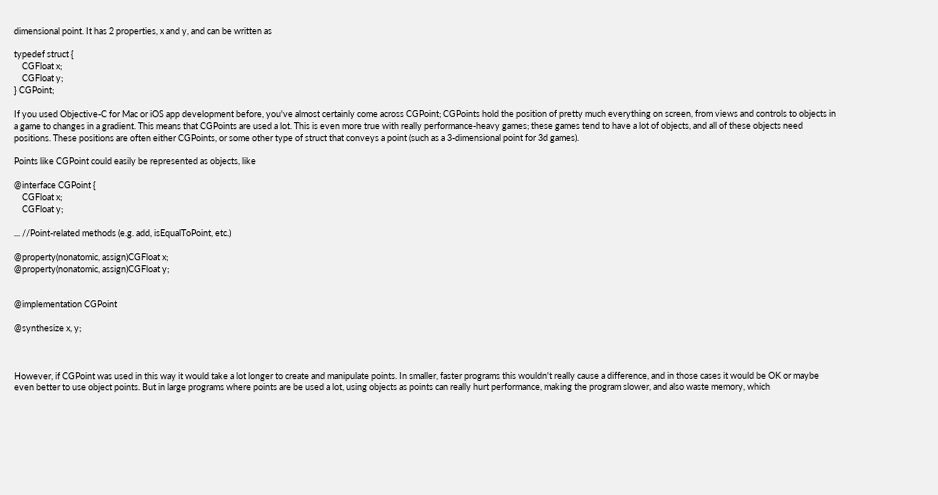dimensional point. It has 2 properties, x and y, and can be written as

typedef struct {
    CGFloat x;
    CGFloat y;
} CGPoint;

If you used Objective-C for Mac or iOS app development before, you've almost certainly come across CGPoint; CGPoints hold the position of pretty much everything on screen, from views and controls to objects in a game to changes in a gradient. This means that CGPoints are used a lot. This is even more true with really performance-heavy games; these games tend to have a lot of objects, and all of these objects need positions. These positions are often either CGPoints, or some other type of struct that conveys a point (such as a 3-dimensional point for 3d games).

Points like CGPoint could easily be represented as objects, like

@interface CGPoint {
    CGFloat x;
    CGFloat y;

... //Point-related methods (e.g. add, isEqualToPoint, etc.)

@property(nonatomic, assign)CGFloat x;
@property(nonatomic, assign)CGFloat y;


@implementation CGPoint

@synthesize x, y;



However, if CGPoint was used in this way it would take a lot longer to create and manipulate points. In smaller, faster programs this wouldn't really cause a difference, and in those cases it would be OK or maybe even better to use object points. But in large programs where points are be used a lot, using objects as points can really hurt performance, making the program slower, and also waste memory, which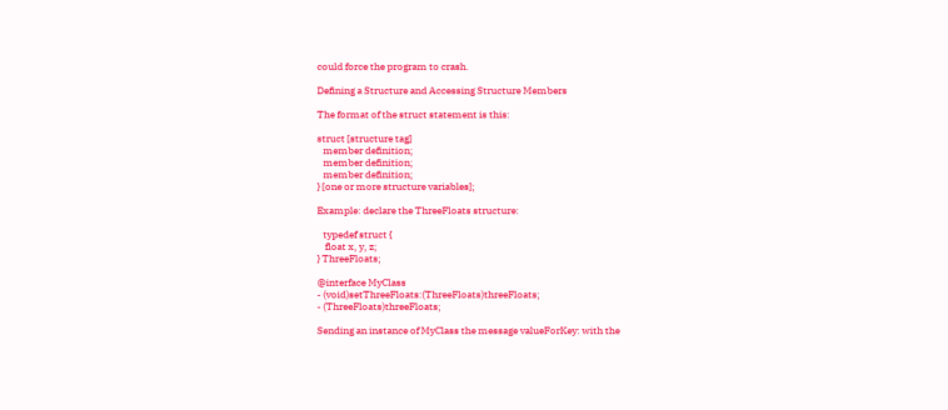could force the program to crash.

Defining a Structure and Accessing Structure Members

The format of the struct statement is this:

struct [structure tag]
   member definition;
   member definition;
   member definition;
} [one or more structure variables];

Example: declare the ThreeFloats structure:

   typedef struct {
    float x, y, z;
} ThreeFloats;

@interface MyClass
- (void)setThreeFloats:(ThreeFloats)threeFloats;
- (ThreeFloats)threeFloats;

Sending an instance of MyClass the message valueForKey: with the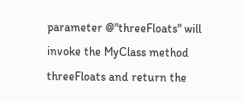parameter @"threeFloats" will invoke the MyClass method threeFloats and return the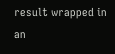result wrapped in an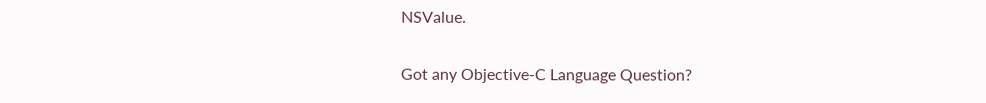NSValue.

Got any Objective-C Language Question?